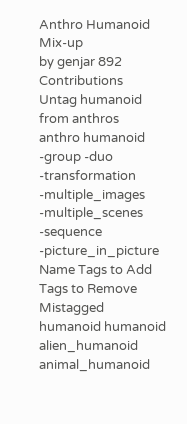Anthro Humanoid Mix-up
by genjar 892 Contributions
Untag humanoid from anthros
anthro humanoid -group -duo -transformation -multiple_images -multiple_scenes -sequence -picture_in_picture
Name Tags to Add Tags to Remove
Mistagged humanoid humanoid alien_humanoid animal_humanoid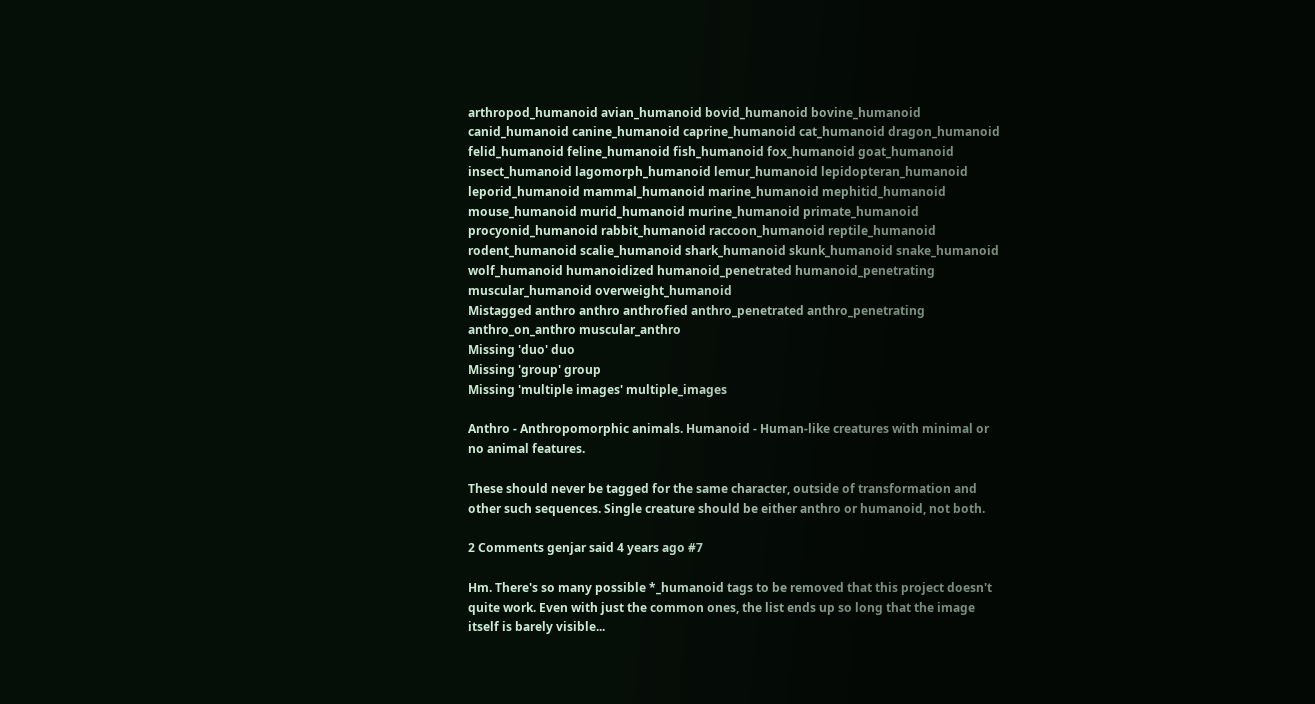arthropod_humanoid avian_humanoid bovid_humanoid bovine_humanoid canid_humanoid canine_humanoid caprine_humanoid cat_humanoid dragon_humanoid felid_humanoid feline_humanoid fish_humanoid fox_humanoid goat_humanoid insect_humanoid lagomorph_humanoid lemur_humanoid lepidopteran_humanoid leporid_humanoid mammal_humanoid marine_humanoid mephitid_humanoid mouse_humanoid murid_humanoid murine_humanoid primate_humanoid procyonid_humanoid rabbit_humanoid raccoon_humanoid reptile_humanoid rodent_humanoid scalie_humanoid shark_humanoid skunk_humanoid snake_humanoid wolf_humanoid humanoidized humanoid_penetrated humanoid_penetrating muscular_humanoid overweight_humanoid
Mistagged anthro anthro anthrofied anthro_penetrated anthro_penetrating anthro_on_anthro muscular_anthro
Missing 'duo' duo
Missing 'group' group
Missing 'multiple images' multiple_images

Anthro - Anthropomorphic animals. Humanoid - Human-like creatures with minimal or no animal features.

These should never be tagged for the same character, outside of transformation and other such sequences. Single creature should be either anthro or humanoid, not both.

2 Comments genjar said 4 years ago #7

Hm. There's so many possible *_humanoid tags to be removed that this project doesn't quite work. Even with just the common ones, the list ends up so long that the image itself is barely visible...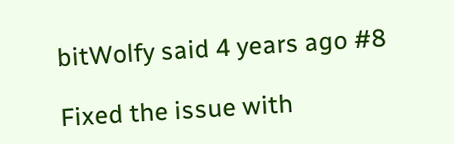bitWolfy said 4 years ago #8

Fixed the issue with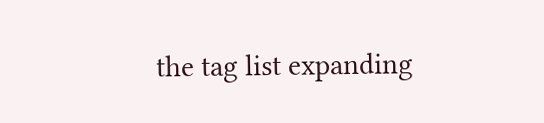the tag list expanding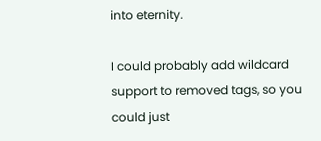into eternity.

I could probably add wildcard support to removed tags, so you could just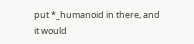put *_humanoid in there, and it would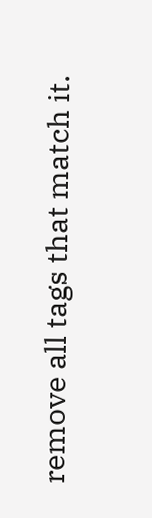remove all tags that match it.